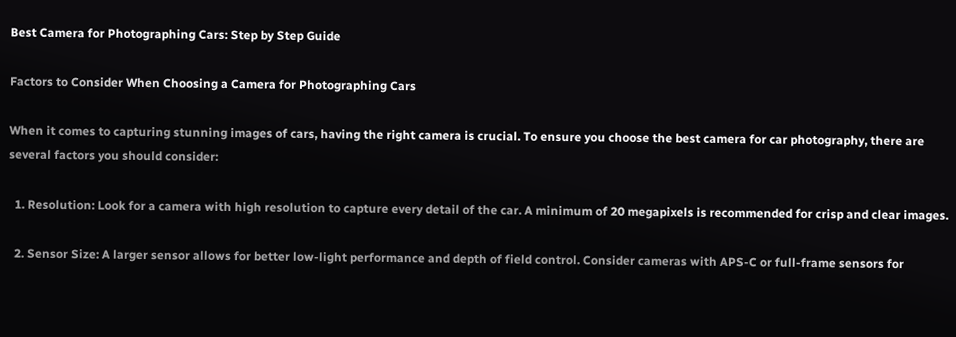Best Camera for Photographing Cars: Step by Step Guide

Factors to Consider When Choosing a Camera for Photographing Cars

When it comes to capturing stunning images of cars, having the right camera is crucial. To ensure you choose the best camera for car photography, there are several factors you should consider:

  1. Resolution: Look for a camera with high resolution to capture every detail of the car. A minimum of 20 megapixels is recommended for crisp and clear images.

  2. Sensor Size: A larger sensor allows for better low-light performance and depth of field control. Consider cameras with APS-C or full-frame sensors for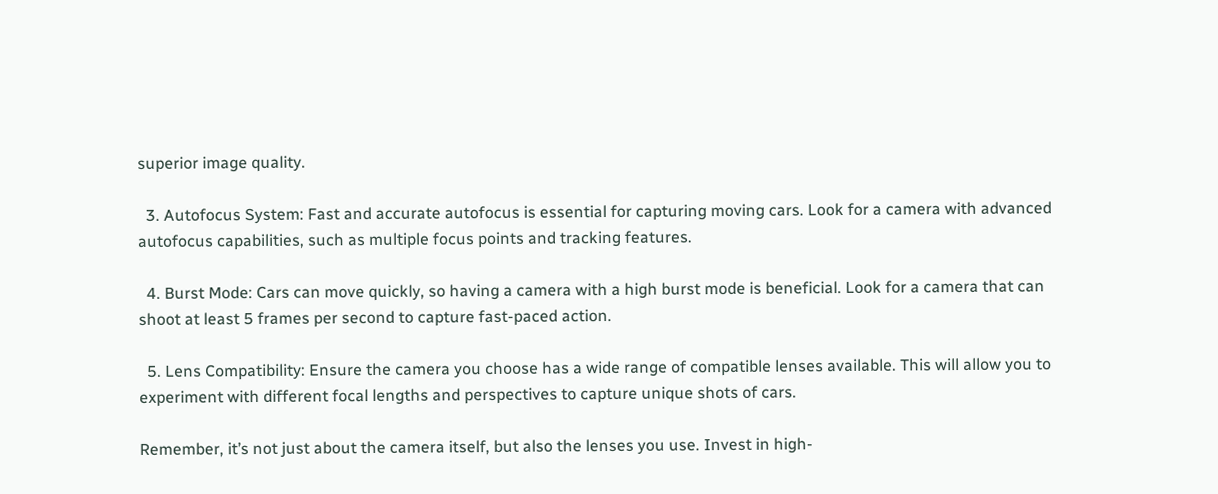superior image quality.

  3. Autofocus System: Fast and accurate autofocus is essential for capturing moving cars. Look for a camera with advanced autofocus capabilities, such as multiple focus points and tracking features.

  4. Burst Mode: Cars can move quickly, so having a camera with a high burst mode is beneficial. Look for a camera that can shoot at least 5 frames per second to capture fast-paced action.

  5. Lens Compatibility: Ensure the camera you choose has a wide range of compatible lenses available. This will allow you to experiment with different focal lengths and perspectives to capture unique shots of cars.

Remember, it’s not just about the camera itself, but also the lenses you use. Invest in high-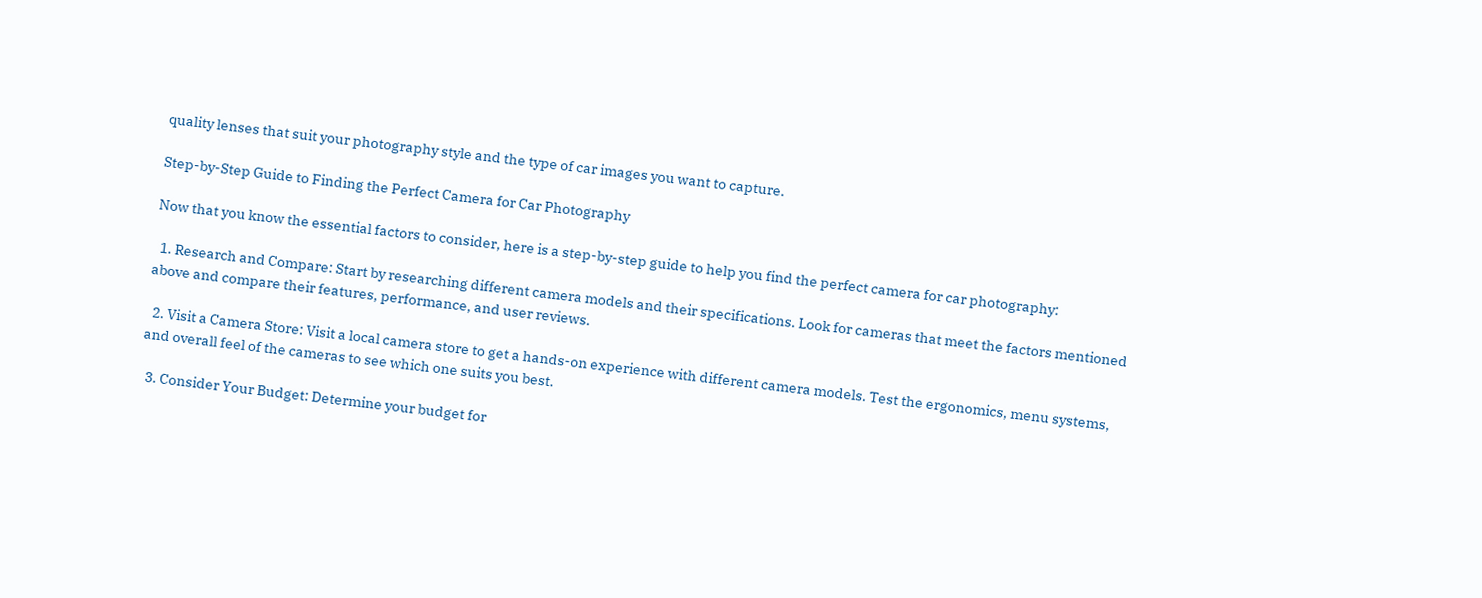quality lenses that suit your photography style and the type of car images you want to capture.

Step-by-Step Guide to Finding the Perfect Camera for Car Photography

Now that you know the essential factors to consider, here is a step-by-step guide to help you find the perfect camera for car photography:

  1. Research and Compare: Start by researching different camera models and their specifications. Look for cameras that meet the factors mentioned above and compare their features, performance, and user reviews.

  2. Visit a Camera Store: Visit a local camera store to get a hands-on experience with different camera models. Test the ergonomics, menu systems, and overall feel of the cameras to see which one suits you best.

  3. Consider Your Budget: Determine your budget for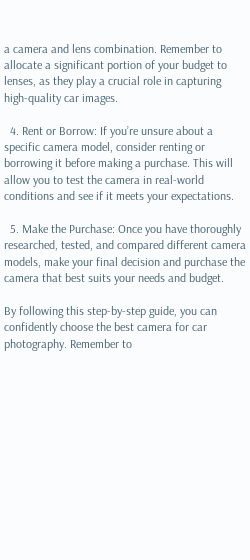a camera and lens combination. Remember to allocate a significant portion of your budget to lenses, as they play a crucial role in capturing high-quality car images.

  4. Rent or Borrow: If you’re unsure about a specific camera model, consider renting or borrowing it before making a purchase. This will allow you to test the camera in real-world conditions and see if it meets your expectations.

  5. Make the Purchase: Once you have thoroughly researched, tested, and compared different camera models, make your final decision and purchase the camera that best suits your needs and budget.

By following this step-by-step guide, you can confidently choose the best camera for car photography. Remember to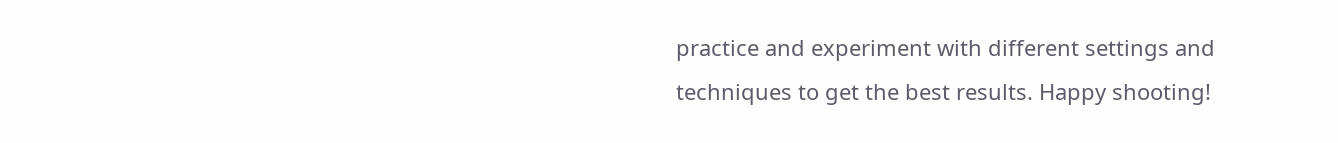practice and experiment with different settings and techniques to get the best results. Happy shooting!